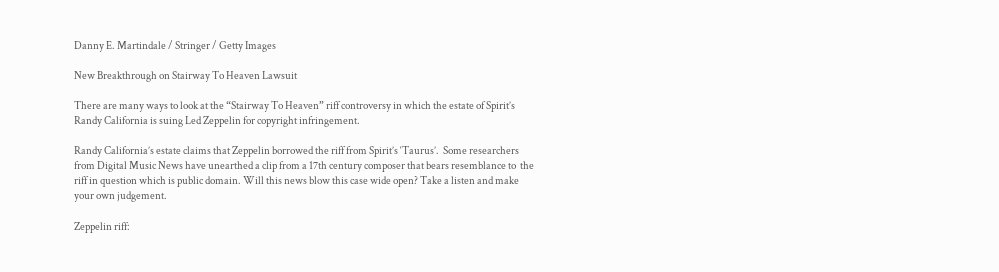Danny E. Martindale / Stringer / Getty Images

New Breakthrough on Stairway To Heaven Lawsuit

There are many ways to look at the “Stairway To Heaven” riff controversy in which the estate of Spirit’s Randy California is suing Led Zeppelin for copyright infringement.

Randy California’s estate claims that Zeppelin borrowed the riff from Spirit’s ‘Taurus’.  Some researchers from Digital Music News have unearthed a clip from a 17th century composer that bears resemblance to  the riff in question which is public domain. Will this news blow this case wide open? Take a listen and make your own judgement.

Zeppelin riff: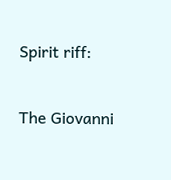Spirit riff:


The Giovanni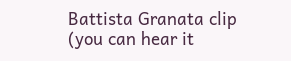Battista Granata clip (you can hear it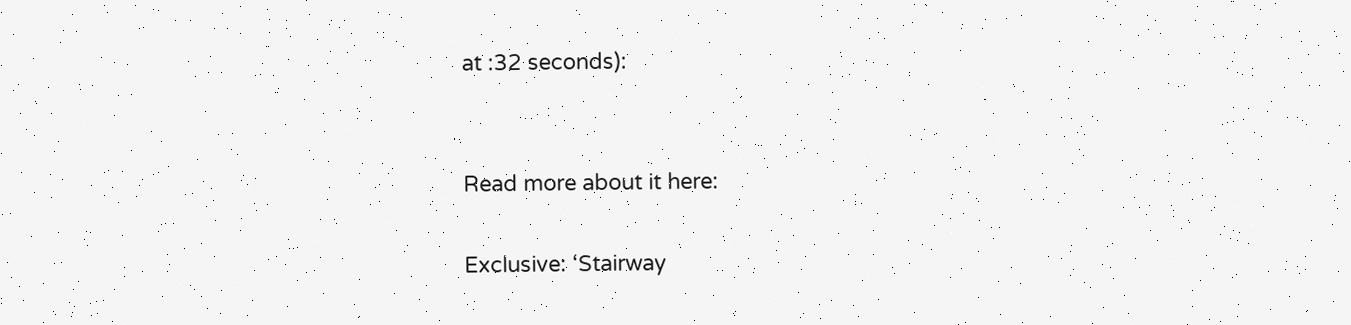at :32 seconds):


Read more about it here:

Exclusive: ‘Stairway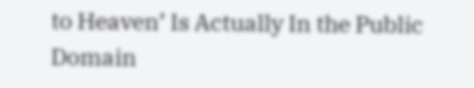to Heaven’ Is Actually In the Public Domain